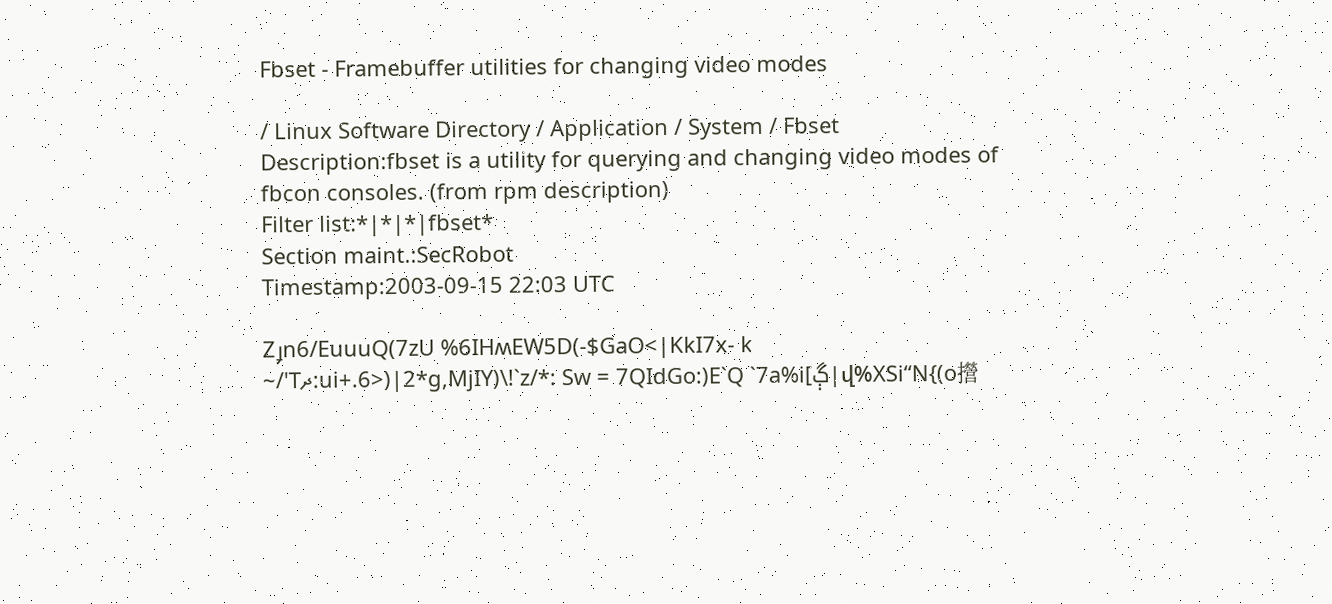Fbset - Framebuffer utilities for changing video modes

/ Linux Software Directory / Application / System / Fbset
Description:fbset is a utility for querying and changing video modes of fbcon consoles. (from rpm description)
Filter list:*|*|*|fbset*
Section maint.:SecRobot
Timestamp:2003-09-15 22:03 UTC

Zݛn6/EuuuQ(7zU %6IHʍEW5D(-$GaO<|KkI7x- k ~/'Tދ:ui+.6>)|2*g,MjIY)\!`z/*: Sw = 7QIdGo:)E`Q `7a%i[ڳ|վ%XSi“N{(o攚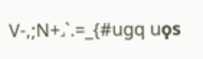V-,;N+˼`.=_{#ugq uϙs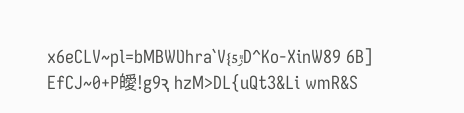x6eCLV~pl=bMBWƲhra`V{ڙ5D^Ko-XinW89 6B] EfCJ~0+P皧!g9ԇ hzM>DL{uQt3&Li wmR&S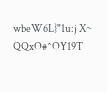wbeW6L}"1u:j X~ QQxO#^OY19T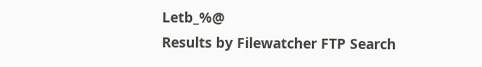Letb_%@
Results by Filewatcher FTP Search